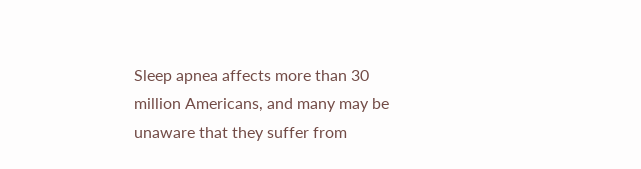Sleep apnea affects more than 30 million Americans, and many may be unaware that they suffer from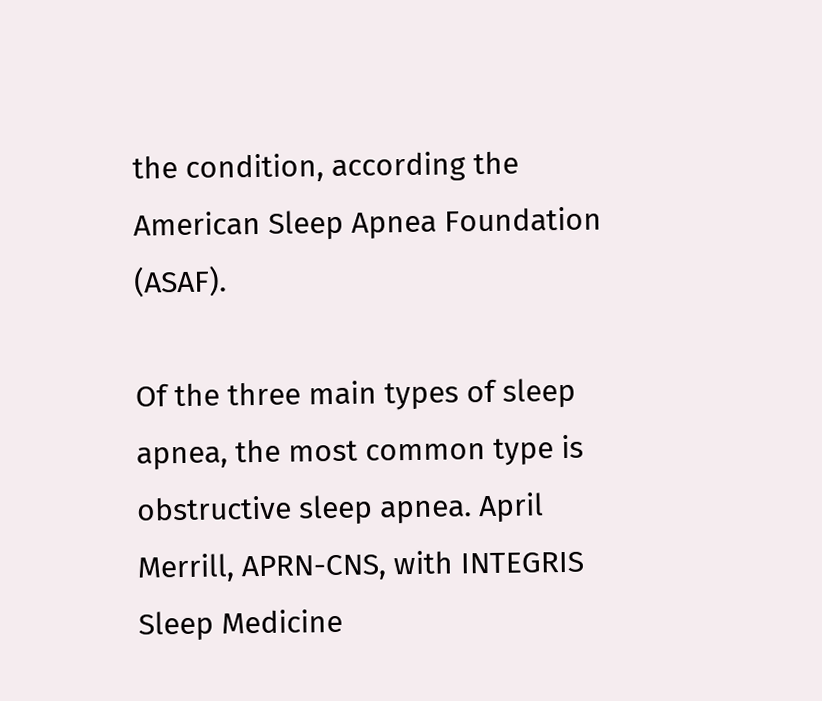the condition, according the American Sleep Apnea Foundation (ASAF).

Of the three main types of sleep apnea, the most common type is obstructive sleep apnea. April Merrill, APRN-CNS, with INTEGRIS Sleep Medicine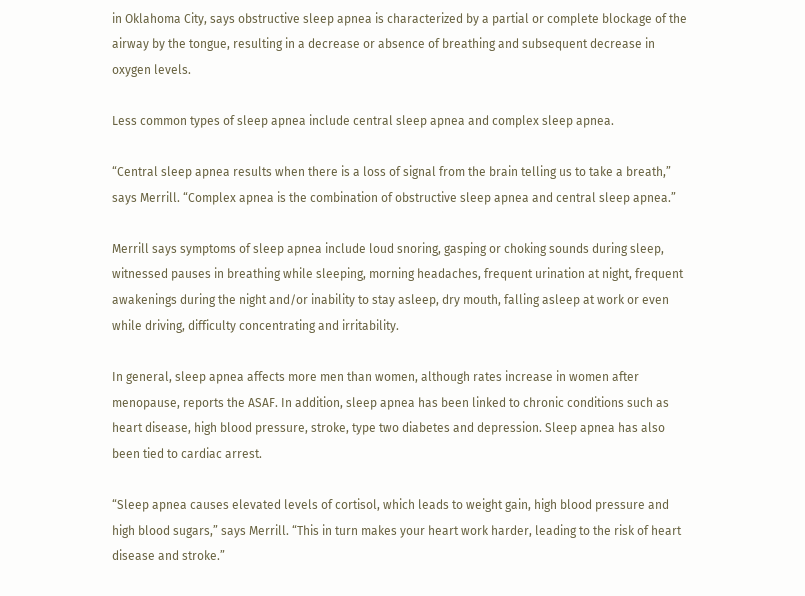in Oklahoma City, says obstructive sleep apnea is characterized by a partial or complete blockage of the airway by the tongue, resulting in a decrease or absence of breathing and subsequent decrease in oxygen levels.

Less common types of sleep apnea include central sleep apnea and complex sleep apnea.

“Central sleep apnea results when there is a loss of signal from the brain telling us to take a breath,” says Merrill. “Complex apnea is the combination of obstructive sleep apnea and central sleep apnea.”

Merrill says symptoms of sleep apnea include loud snoring, gasping or choking sounds during sleep, witnessed pauses in breathing while sleeping, morning headaches, frequent urination at night, frequent awakenings during the night and/or inability to stay asleep, dry mouth, falling asleep at work or even while driving, difficulty concentrating and irritability.

In general, sleep apnea affects more men than women, although rates increase in women after menopause, reports the ASAF. In addition, sleep apnea has been linked to chronic conditions such as heart disease, high blood pressure, stroke, type two diabetes and depression. Sleep apnea has also been tied to cardiac arrest.

“Sleep apnea causes elevated levels of cortisol, which leads to weight gain, high blood pressure and high blood sugars,” says Merrill. “This in turn makes your heart work harder, leading to the risk of heart disease and stroke.”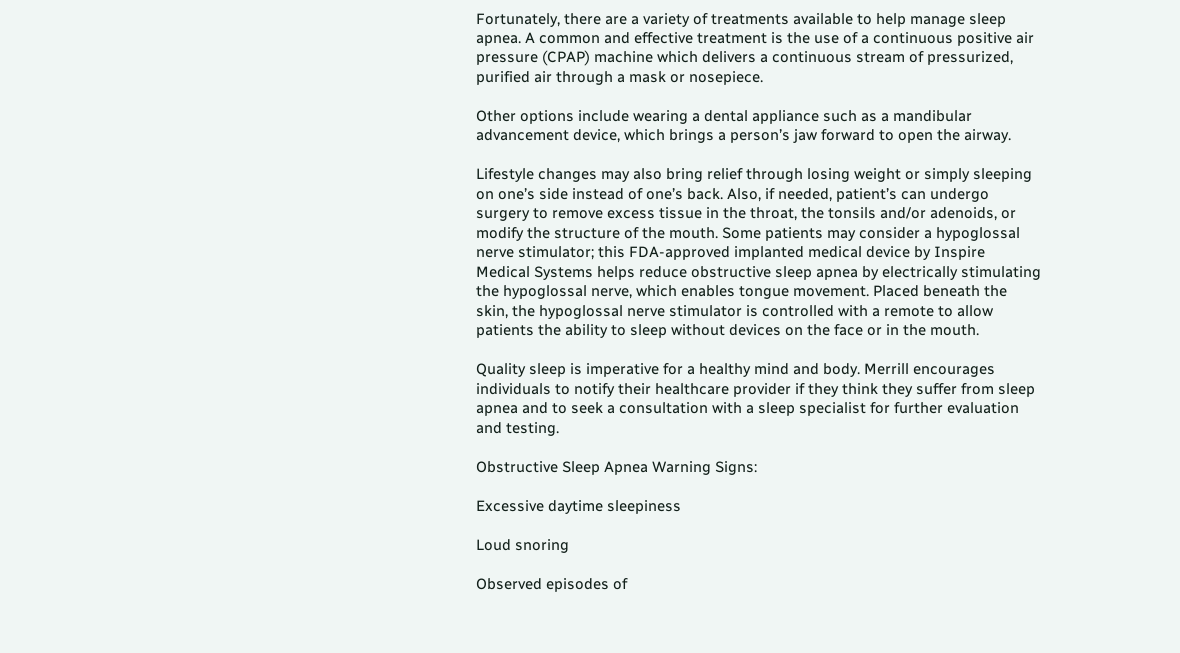Fortunately, there are a variety of treatments available to help manage sleep apnea. A common and effective treatment is the use of a continuous positive air pressure (CPAP) machine which delivers a continuous stream of pressurized, purified air through a mask or nosepiece.

Other options include wearing a dental appliance such as a mandibular advancement device, which brings a person’s jaw forward to open the airway.

Lifestyle changes may also bring relief through losing weight or simply sleeping on one’s side instead of one’s back. Also, if needed, patient’s can undergo surgery to remove excess tissue in the throat, the tonsils and/or adenoids, or modify the structure of the mouth. Some patients may consider a hypoglossal nerve stimulator; this FDA-approved implanted medical device by Inspire Medical Systems helps reduce obstructive sleep apnea by electrically stimulating the hypoglossal nerve, which enables tongue movement. Placed beneath the skin, the hypoglossal nerve stimulator is controlled with a remote to allow patients the ability to sleep without devices on the face or in the mouth.

Quality sleep is imperative for a healthy mind and body. Merrill encourages individuals to notify their healthcare provider if they think they suffer from sleep apnea and to seek a consultation with a sleep specialist for further evaluation and testing.

Obstructive Sleep Apnea Warning Signs:

Excessive daytime sleepiness

Loud snoring

Observed episodes of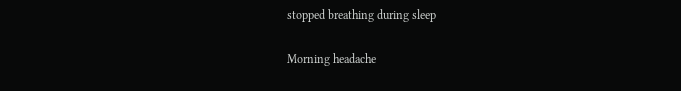stopped breathing during sleep

Morning headache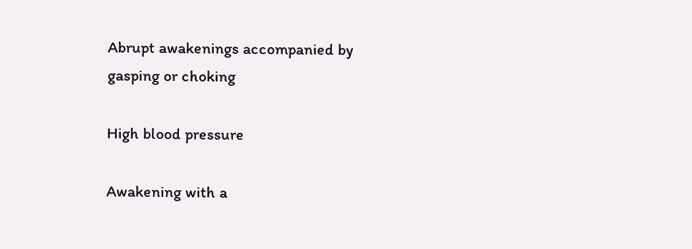Abrupt awakenings accompanied by gasping or choking

High blood pressure

Awakening with a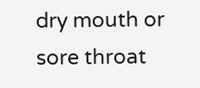dry mouth or sore throat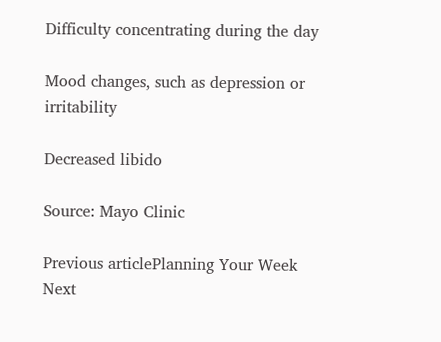Difficulty concentrating during the day

Mood changes, such as depression or irritability

Decreased libido

Source: Mayo Clinic

Previous articlePlanning Your Week
Next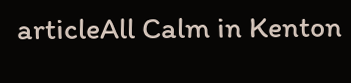articleAll Calm in Kenton